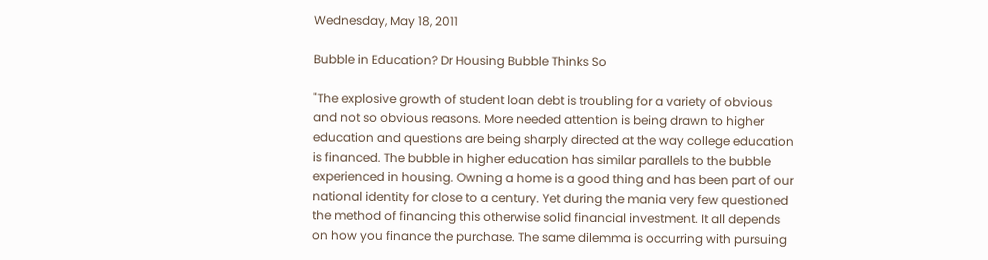Wednesday, May 18, 2011

Bubble in Education? Dr Housing Bubble Thinks So

"The explosive growth of student loan debt is troubling for a variety of obvious and not so obvious reasons. More needed attention is being drawn to higher education and questions are being sharply directed at the way college education is financed. The bubble in higher education has similar parallels to the bubble experienced in housing. Owning a home is a good thing and has been part of our national identity for close to a century. Yet during the mania very few questioned the method of financing this otherwise solid financial investment. It all depends on how you finance the purchase. The same dilemma is occurring with pursuing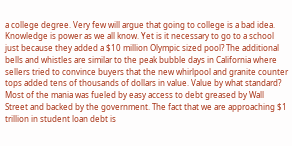a college degree. Very few will argue that going to college is a bad idea. Knowledge is power as we all know. Yet is it necessary to go to a school just because they added a $10 million Olympic sized pool? The additional bells and whistles are similar to the peak bubble days in California where sellers tried to convince buyers that the new whirlpool and granite counter tops added tens of thousands of dollars in value. Value by what standard? Most of the mania was fueled by easy access to debt greased by Wall Street and backed by the government. The fact that we are approaching $1 trillion in student loan debt is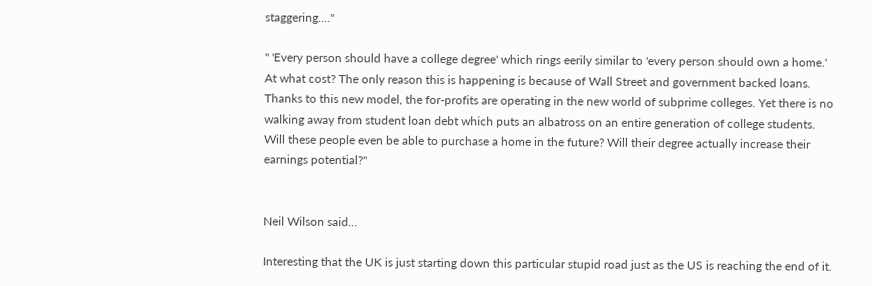staggering...."

" 'Every person should have a college degree' which rings eerily similar to 'every person should own a home.' At what cost? The only reason this is happening is because of Wall Street and government backed loans. Thanks to this new model, the for-profits are operating in the new world of subprime colleges. Yet there is no walking away from student loan debt which puts an albatross on an entire generation of college students. Will these people even be able to purchase a home in the future? Will their degree actually increase their earnings potential?"


Neil Wilson said...

Interesting that the UK is just starting down this particular stupid road just as the US is reaching the end of it.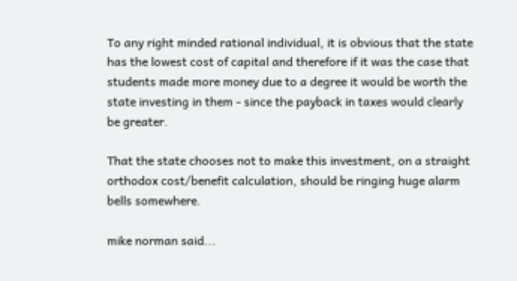To any right minded rational individual, it is obvious that the state has the lowest cost of capital and therefore if it was the case that students made more money due to a degree it would be worth the state investing in them - since the payback in taxes would clearly be greater.

That the state chooses not to make this investment, on a straight orthodox cost/benefit calculation, should be ringing huge alarm bells somewhere.

mike norman said...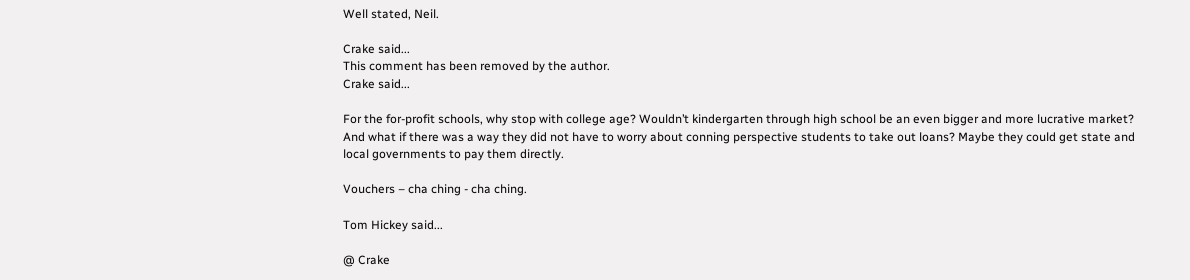Well stated, Neil.

Crake said...
This comment has been removed by the author.
Crake said...

For the for-profit schools, why stop with college age? Wouldn’t kindergarten through high school be an even bigger and more lucrative market? And what if there was a way they did not have to worry about conning perspective students to take out loans? Maybe they could get state and local governments to pay them directly.

Vouchers – cha ching - cha ching.

Tom Hickey said...

@ Crake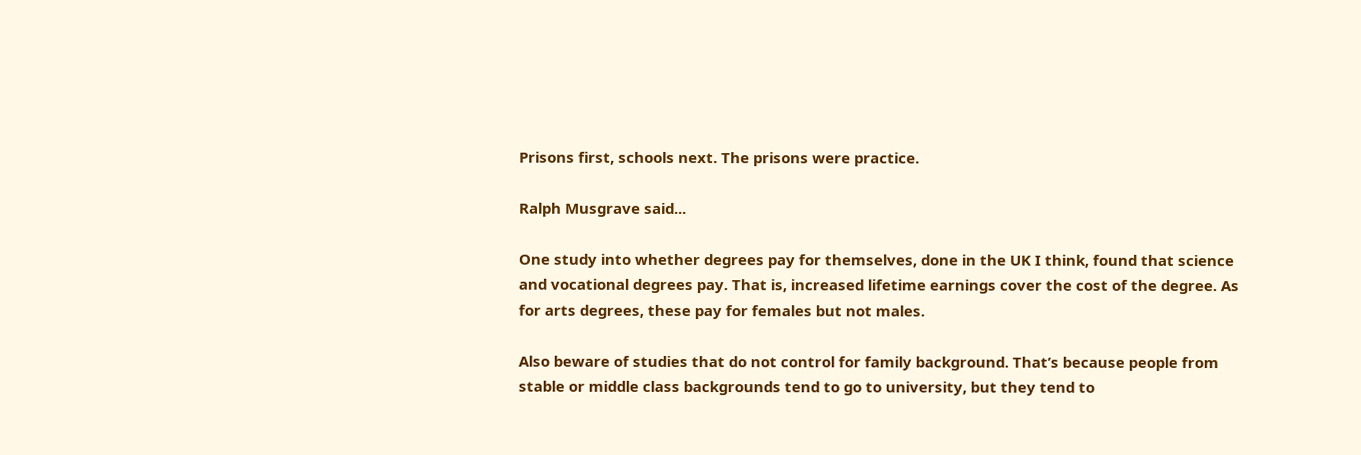Prisons first, schools next. The prisons were practice.

Ralph Musgrave said...

One study into whether degrees pay for themselves, done in the UK I think, found that science and vocational degrees pay. That is, increased lifetime earnings cover the cost of the degree. As for arts degrees, these pay for females but not males.

Also beware of studies that do not control for family background. That’s because people from stable or middle class backgrounds tend to go to university, but they tend to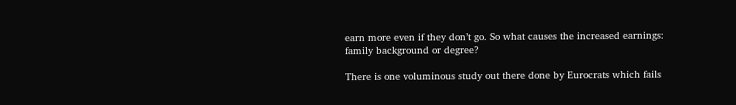earn more even if they don’t go. So what causes the increased earnings: family background or degree?

There is one voluminous study out there done by Eurocrats which fails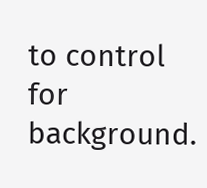to control for background.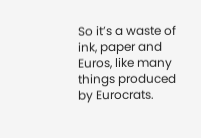So it’s a waste of ink, paper and Euros, like many things produced by Eurocrats.